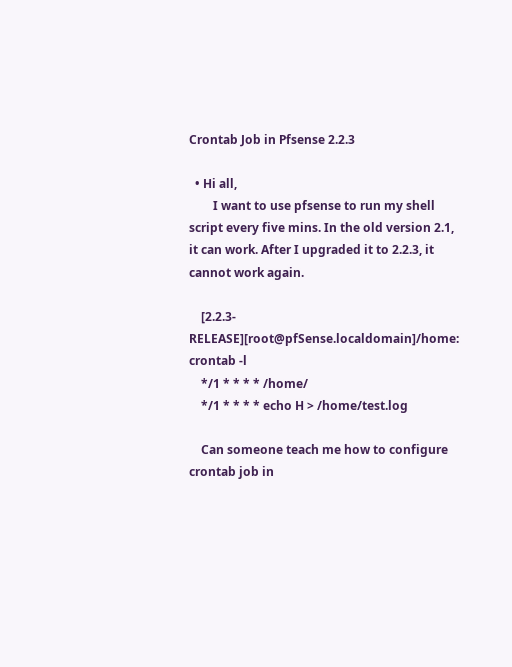Crontab Job in Pfsense 2.2.3

  • Hi all,
        I want to use pfsense to run my shell script every five mins. In the old version 2.1, it can work. After I upgraded it to 2.2.3, it cannot work again.

    [2.2.3-RELEASE][root@pfSense.localdomain]/home: crontab -l
    */1 * * * * /home/
    */1 * * * * echo H > /home/test.log

    Can someone teach me how to configure crontab job in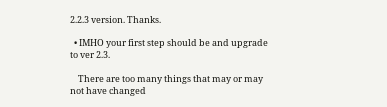2.2.3 version. Thanks.

  • IMHO your first step should be and upgrade to ver 2.3.

    There are too many things that may or may not have changed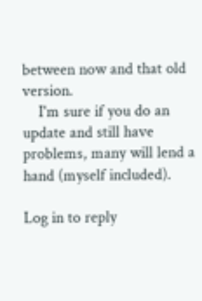between now and that old version.
    I'm sure if you do an update and still have problems, many will lend a hand (myself included).

Log in to reply